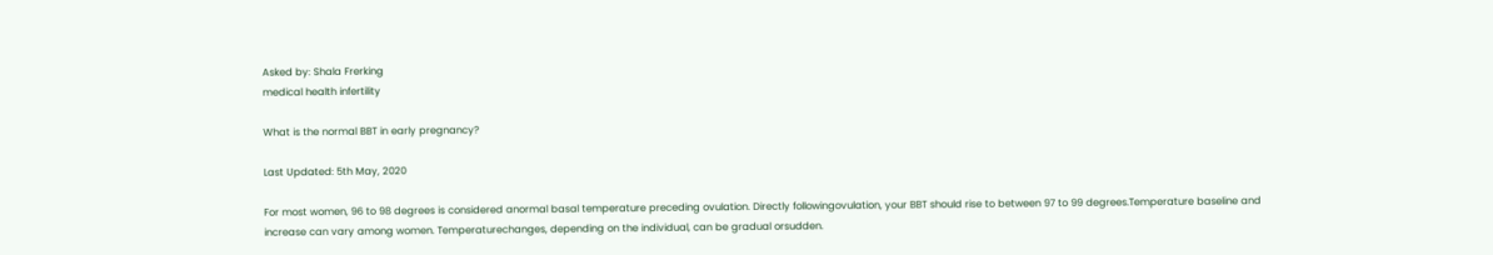Asked by: Shala Frerking
medical health infertility

What is the normal BBT in early pregnancy?

Last Updated: 5th May, 2020

For most women, 96 to 98 degrees is considered anormal basal temperature preceding ovulation. Directly followingovulation, your BBT should rise to between 97 to 99 degrees.Temperature baseline and increase can vary among women. Temperaturechanges, depending on the individual, can be gradual orsudden.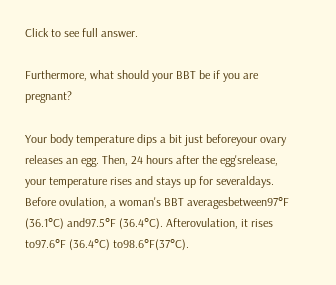Click to see full answer.

Furthermore, what should your BBT be if you are pregnant?

Your body temperature dips a bit just beforeyour ovary releases an egg. Then, 24 hours after the egg'srelease, your temperature rises and stays up for severaldays. Before ovulation, a woman's BBT averagesbetween97°F (36.1°C) and97.5°F (36.4°C). Afterovulation, it rises to97.6°F (36.4°C) to98.6°F(37°C).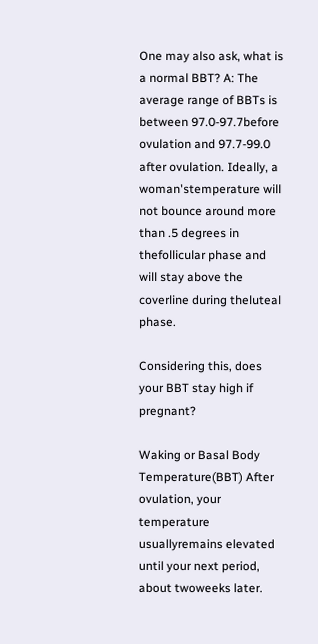One may also ask, what is a normal BBT? A: The average range of BBTs is between 97.0-97.7before ovulation and 97.7-99.0 after ovulation. Ideally, a woman'stemperature will not bounce around more than .5 degrees in thefollicular phase and will stay above the coverline during theluteal phase.

Considering this, does your BBT stay high if pregnant?

Waking or Basal Body Temperature(BBT) After ovulation, your temperature usuallyremains elevated until your next period, about twoweeks later.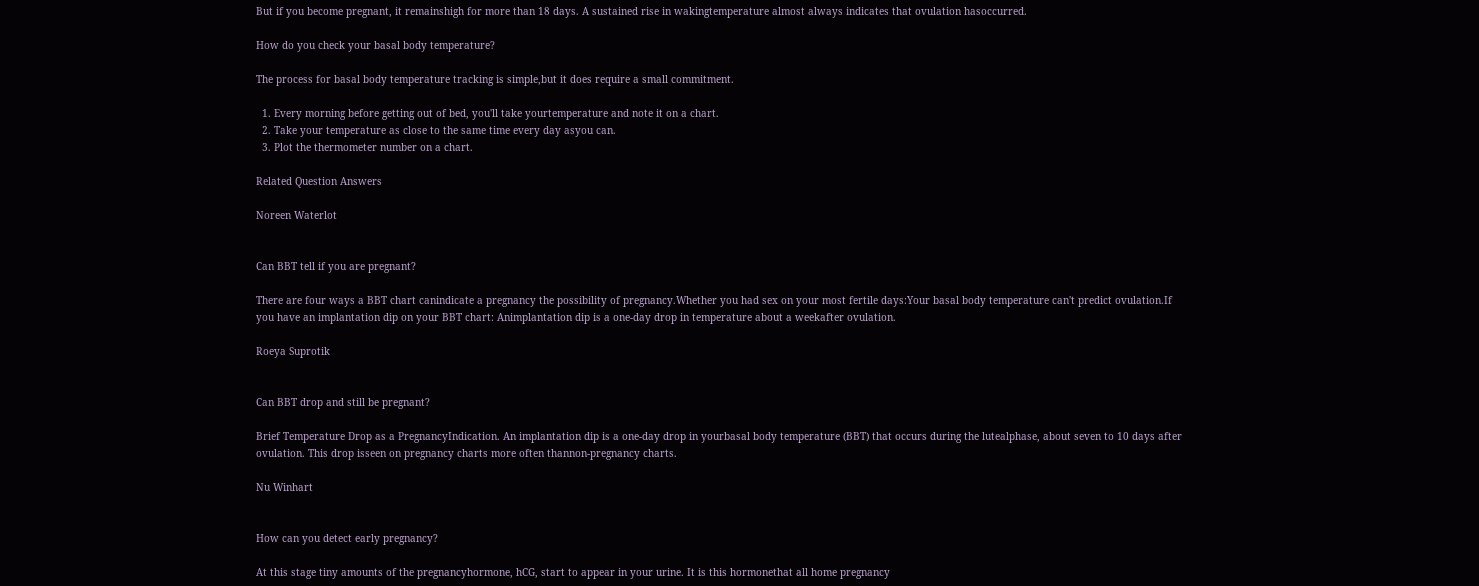But if you become pregnant, it remainshigh for more than 18 days. A sustained rise in wakingtemperature almost always indicates that ovulation hasoccurred.

How do you check your basal body temperature?

The process for basal body temperature tracking is simple,but it does require a small commitment.

  1. Every morning before getting out of bed, you'll take yourtemperature and note it on a chart.
  2. Take your temperature as close to the same time every day asyou can.
  3. Plot the thermometer number on a chart.

Related Question Answers

Noreen Waterlot


Can BBT tell if you are pregnant?

There are four ways a BBT chart canindicate a pregnancy the possibility of pregnancy.Whether you had sex on your most fertile days:Your basal body temperature can't predict ovulation.If you have an implantation dip on your BBT chart: Animplantation dip is a one-day drop in temperature about a weekafter ovulation.

Roeya Suprotik


Can BBT drop and still be pregnant?

Brief Temperature Drop as a PregnancyIndication. An implantation dip is a one-day drop in yourbasal body temperature (BBT) that occurs during the lutealphase, about seven to 10 days after ovulation. This drop isseen on pregnancy charts more often thannon-pregnancy charts.

Nu Winhart


How can you detect early pregnancy?

At this stage tiny amounts of the pregnancyhormone, hCG, start to appear in your urine. It is this hormonethat all home pregnancy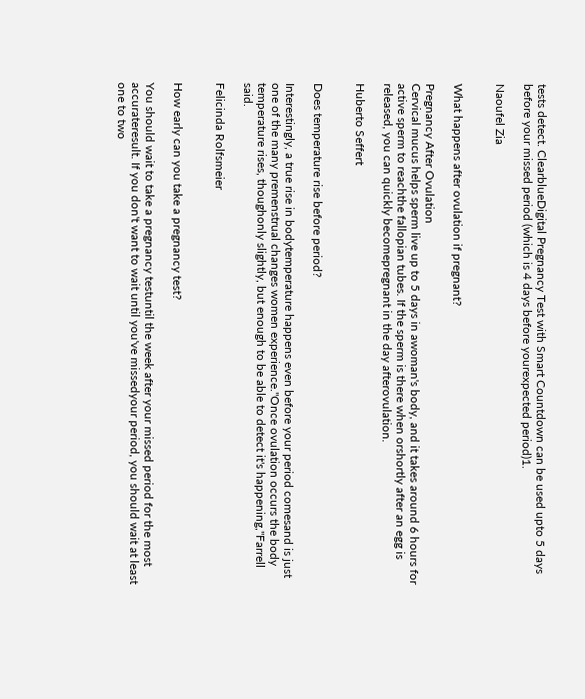tests detect. ClearblueDigital Pregnancy Test with Smart Countdown can be used upto 5 days before your missed period (which is 4 days before yourexpected period)1.

Naoufel Zia


What happens after ovulation if pregnant?

Pregnancy After Ovulation
Cervical mucus helps sperm live up to 5 days in awoman's body, and it takes around 6 hours for active sperm to reachthe fallopian tubes. If the sperm is there when orshortly after an egg is released, you can quickly becomepregnant in the day afterovulation.

Huberto Seffert


Does temperature rise before period?

Interestingly, a true rise in bodytemperature happens even before your period comesand is just one of the many premenstrual changes women experience."Once ovulation occurs the body temperature rises, thoughonly slightly, but enough to be able to detect it's happening,"Farrell said.

Felicinda Rolfsmeier


How early can you take a pregnancy test?

You should wait to take a pregnancy testuntil the week after your missed period for the most accurateresult. If you don't want to wait until you've missedyour period, you should wait at least one to two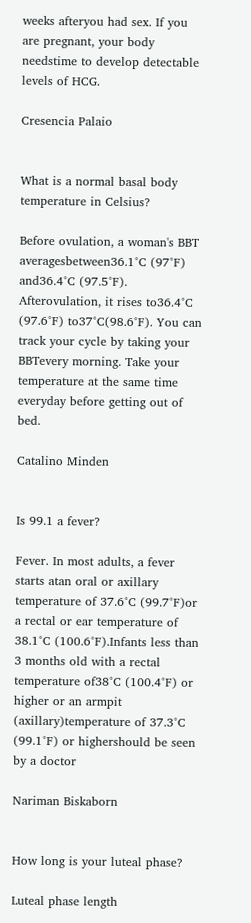weeks afteryou had sex. If you are pregnant, your body needstime to develop detectable levels of HCG.

Cresencia Palaio


What is a normal basal body temperature in Celsius?

Before ovulation, a woman's BBT averagesbetween36.1°C (97°F) and36.4°C (97.5°F). Afterovulation, it rises to36.4°C (97.6°F) to37°C(98.6°F). You can track your cycle by taking your BBTevery morning. Take your temperature at the same time everyday before getting out of bed.

Catalino Minden


Is 99.1 a fever?

Fever. In most adults, a fever starts atan oral or axillary temperature of 37.6°C (99.7°F)or a rectal or ear temperature of 38.1°C (100.6°F).Infants less than 3 months old with a rectal temperature of38°C (100.4°F) or higher or an armpit (axillary)temperature of 37.3°C (99.1°F) or highershould be seen by a doctor

Nariman Biskaborn


How long is your luteal phase?

Luteal phase length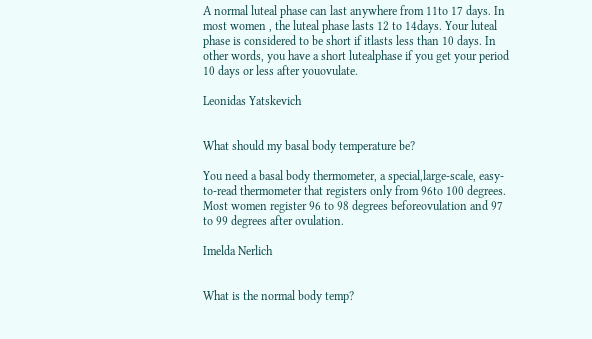A normal luteal phase can last anywhere from 11to 17 days. In most women , the luteal phase lasts 12 to 14days. Your luteal phase is considered to be short if itlasts less than 10 days. In other words, you have a short lutealphase if you get your period 10 days or less after youovulate.

Leonidas Yatskevich


What should my basal body temperature be?

You need a basal body thermometer, a special,large-scale, easy-to-read thermometer that registers only from 96to 100 degrees. Most women register 96 to 98 degrees beforeovulation and 97 to 99 degrees after ovulation.

Imelda Nerlich


What is the normal body temp?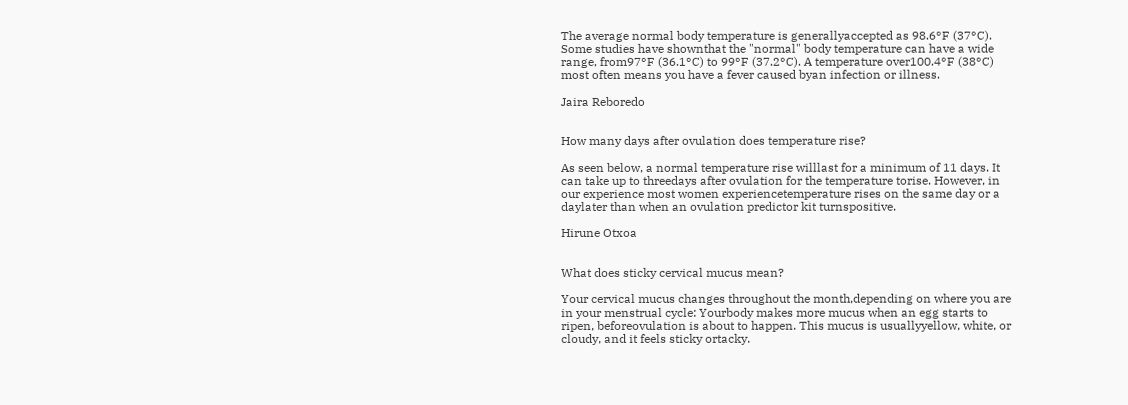The average normal body temperature is generallyaccepted as 98.6°F (37°C). Some studies have shownthat the "normal" body temperature can have a wide range, from97°F (36.1°C) to 99°F (37.2°C). A temperature over100.4°F (38°C) most often means you have a fever caused byan infection or illness.

Jaira Reboredo


How many days after ovulation does temperature rise?

As seen below, a normal temperature rise willlast for a minimum of 11 days. It can take up to threedays after ovulation for the temperature torise. However, in our experience most women experiencetemperature rises on the same day or a daylater than when an ovulation predictor kit turnspositive.

Hirune Otxoa


What does sticky cervical mucus mean?

Your cervical mucus changes throughout the month,depending on where you are in your menstrual cycle: Yourbody makes more mucus when an egg starts to ripen, beforeovulation is about to happen. This mucus is usuallyyellow, white, or cloudy, and it feels sticky ortacky.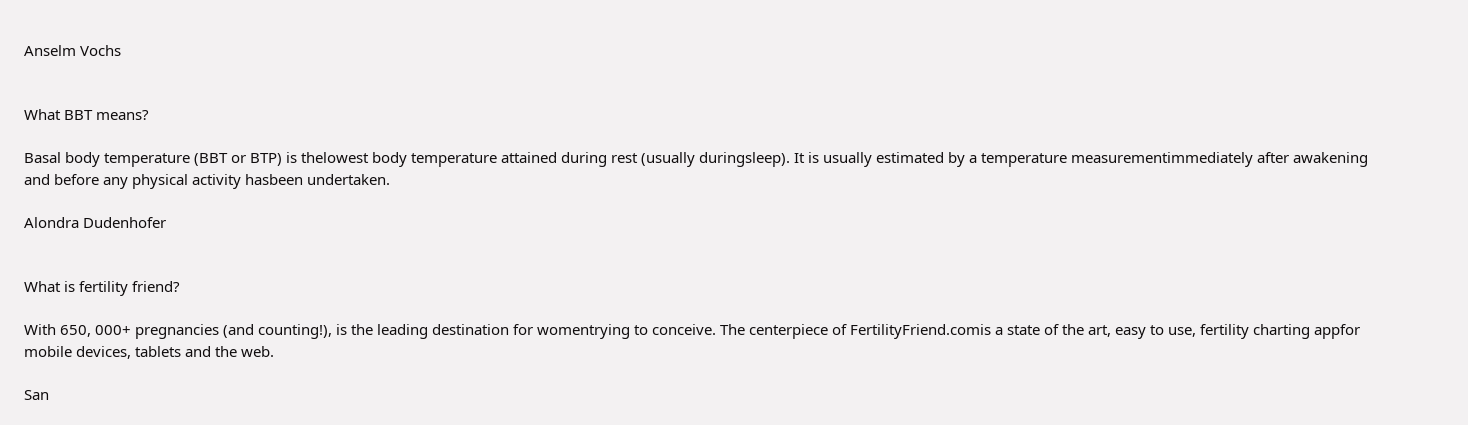Anselm Vochs


What BBT means?

Basal body temperature (BBT or BTP) is thelowest body temperature attained during rest (usually duringsleep). It is usually estimated by a temperature measurementimmediately after awakening and before any physical activity hasbeen undertaken.

Alondra Dudenhofer


What is fertility friend?

With 650, 000+ pregnancies (and counting!), is the leading destination for womentrying to conceive. The centerpiece of FertilityFriend.comis a state of the art, easy to use, fertility charting appfor mobile devices, tablets and the web.

San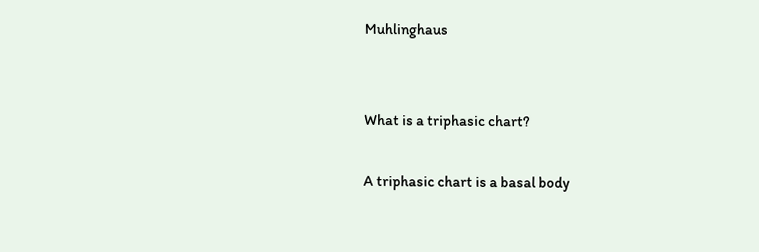Muhlinghaus


What is a triphasic chart?

A triphasic chart is a basal body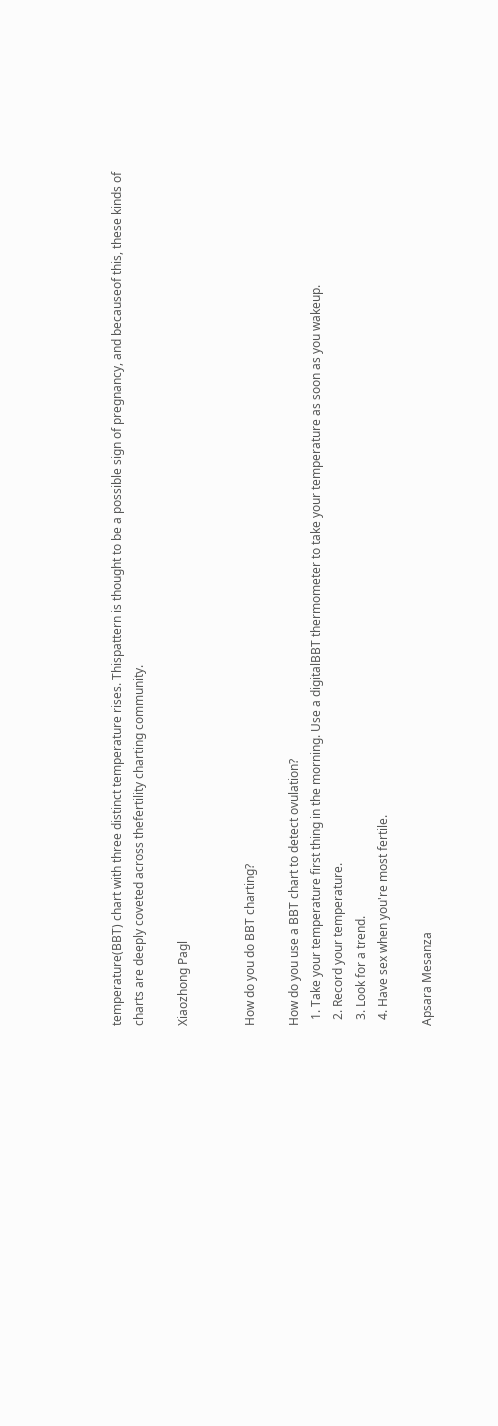temperature(BBT) chart with three distinct temperature rises. Thispattern is thought to be a possible sign of pregnancy, and becauseof this, these kinds of charts are deeply coveted across thefertility charting community.

Xiaozhong Pagl


How do you do BBT charting?

How do you use a BBT chart to detect ovulation?
  1. Take your temperature first thing in the morning. Use a digitalBBT thermometer to take your temperature as soon as you wakeup.
  2. Record your temperature.
  3. Look for a trend.
  4. Have sex when you're most fertile.

Apsara Mesanza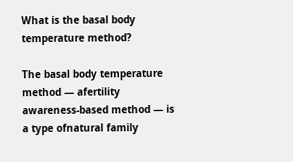What is the basal body temperature method?

The basal body temperature method — afertility awareness-based method — is a type ofnatural family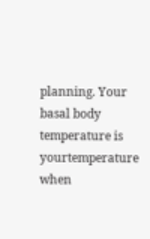planning. Your basal body temperature is yourtemperature when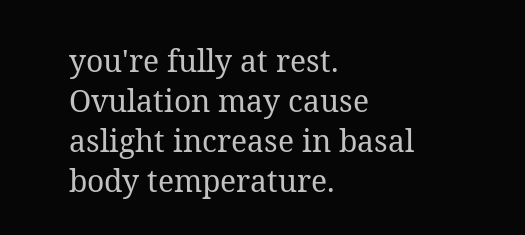you're fully at rest. Ovulation may cause aslight increase in basal body temperature.